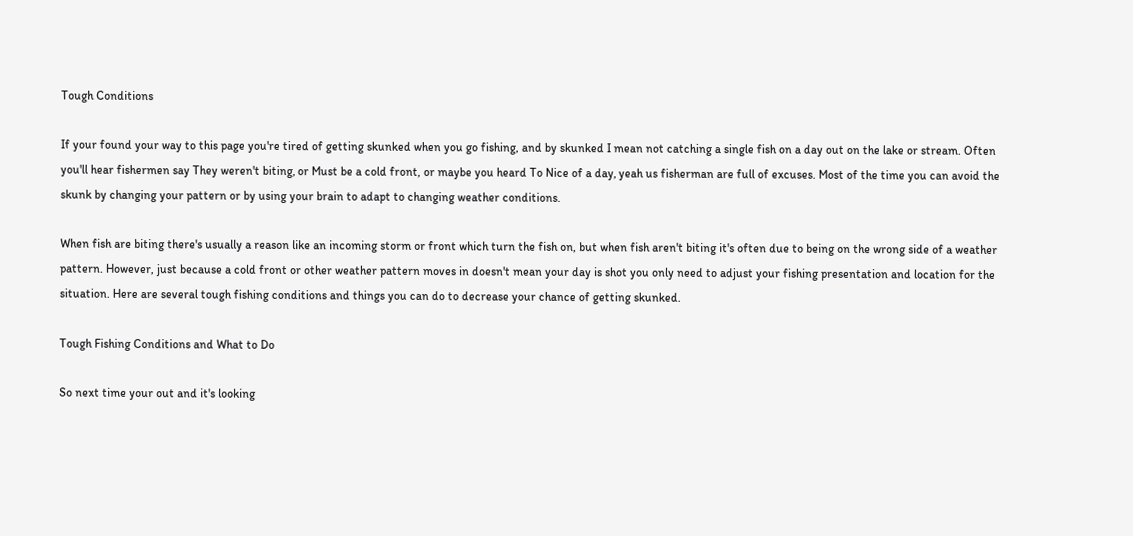Tough Conditions

If your found your way to this page you're tired of getting skunked when you go fishing, and by skunked I mean not catching a single fish on a day out on the lake or stream. Often you'll hear fishermen say They weren't biting‚ or Must be a cold front, or maybe you heard To Nice of a day‚ yeah us fisherman are full of excuses. Most of the time you can avoid the skunk by changing your pattern or by using your brain to adapt to changing weather conditions.

When fish are biting there's usually a reason like an incoming storm or front which turn the fish on, but when fish aren't biting it's often due to being on the wrong side of a weather pattern. However, just because a cold front or other weather pattern moves in doesn't mean your day is shot you only need to adjust your fishing presentation and location for the situation. Here are several tough fishing conditions and things you can do to decrease your chance of getting skunked.

Tough Fishing Conditions and What to Do

So next time your out and it's looking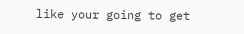like your going to get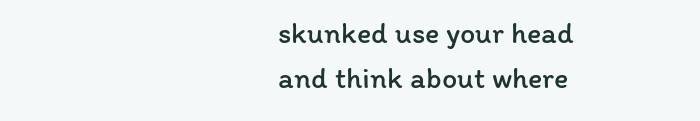skunked use your head and think about where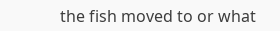the fish moved to or what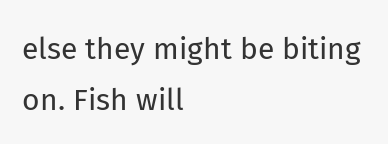else they might be biting on. Fish will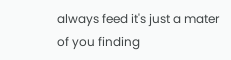always feed it's just a mater of you finding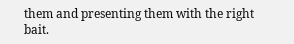them and presenting them with the right bait.